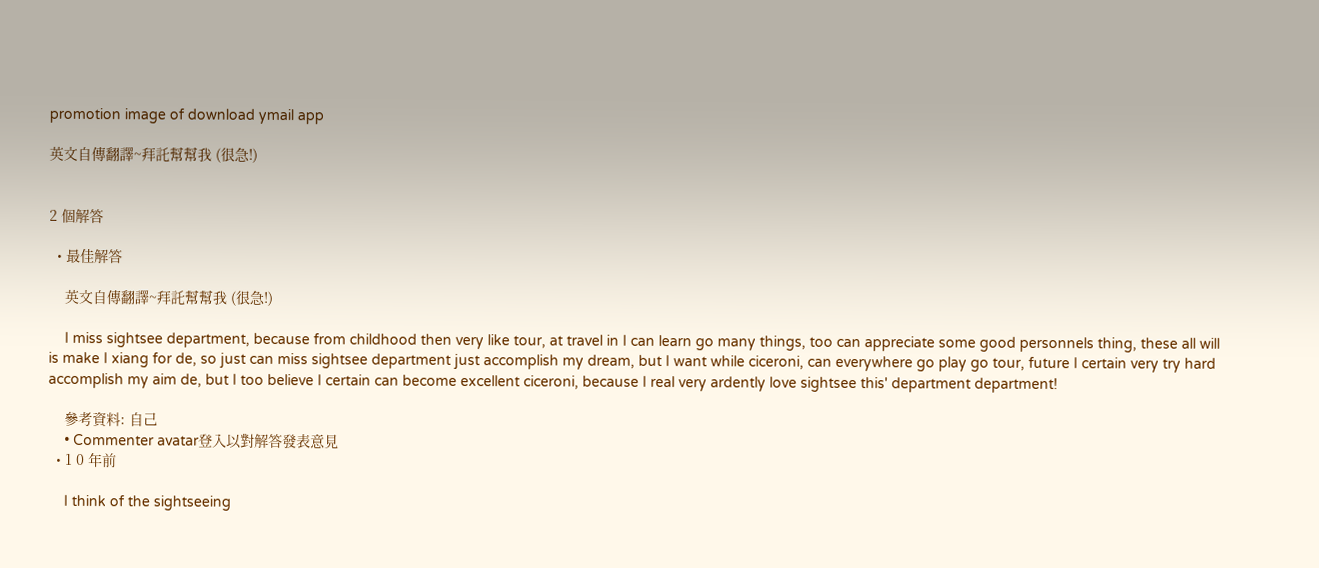promotion image of download ymail app

英文自傳翻譯~拜託幫幫我 (很急!)


2 個解答

  • 最佳解答

    英文自傳翻譯~拜託幫幫我 (很急!)

    I miss sightsee department, because from childhood then very like tour, at travel in I can learn go many things, too can appreciate some good personnels thing, these all will is make I xiang for de, so just can miss sightsee department just accomplish my dream, but I want while ciceroni, can everywhere go play go tour, future I certain very try hard accomplish my aim de, but I too believe I certain can become excellent ciceroni, because I real very ardently love sightsee this' department department!

    參考資料: 自己
    • Commenter avatar登入以對解答發表意見
  • 1 0 年前

    I think of the sightseeing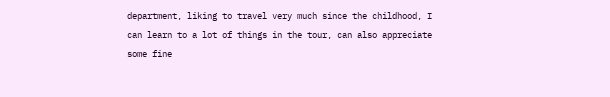department, liking to travel very much since the childhood, I can learn to a lot of things in the tour, can also appreciate some fine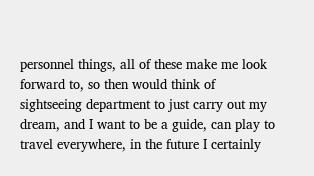personnel things, all of these make me look forward to, so then would think of sightseeing department to just carry out my dream, and I want to be a guide, can play to travel everywhere, in the future I certainly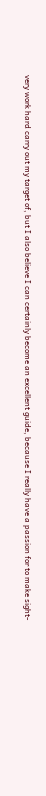very work hard carry out my target of, but I also believe I can certainly become an excellent guide, because I really have a passion for to make sight-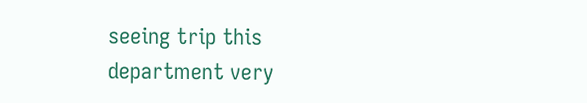seeing trip this department very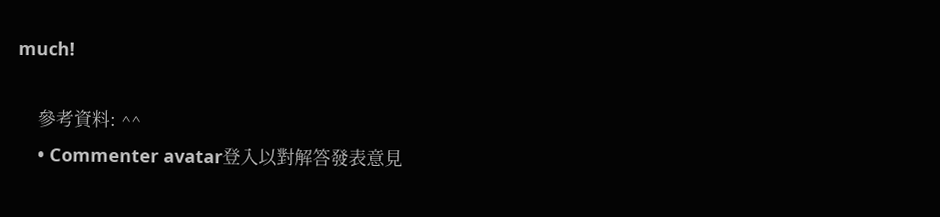much!

    參考資料: ^^
    • Commenter avatar登入以對解答發表意見